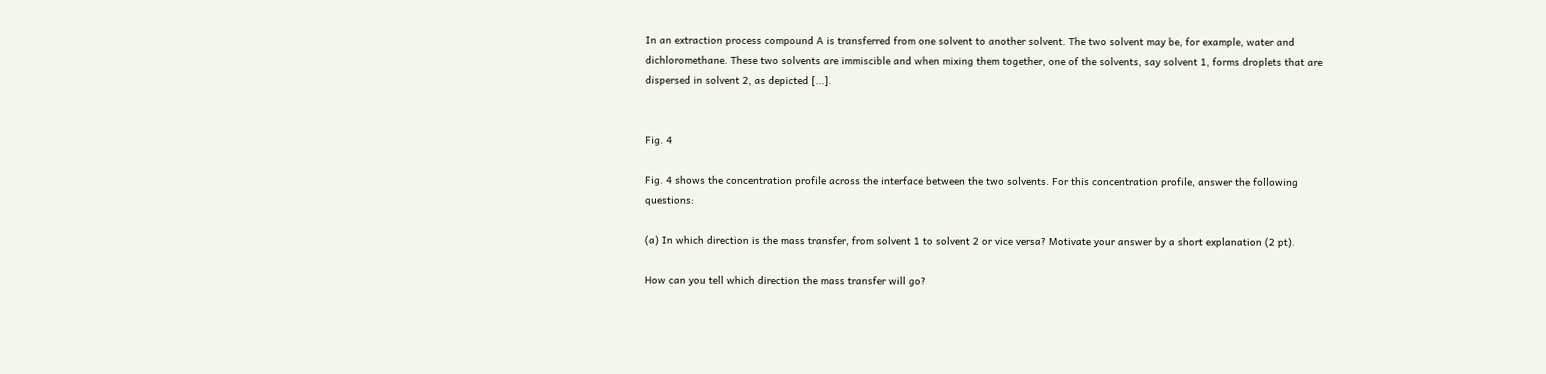In an extraction process compound A is transferred from one solvent to another solvent. The two solvent may be, for example, water and dichloromethane. These two solvents are immiscible and when mixing them together, one of the solvents, say solvent 1, forms droplets that are dispersed in solvent 2, as depicted [...].


Fig. 4

Fig. 4 shows the concentration profile across the interface between the two solvents. For this concentration profile, answer the following questions:

(a) In which direction is the mass transfer, from solvent 1 to solvent 2 or vice versa? Motivate your answer by a short explanation (2 pt).

How can you tell which direction the mass transfer will go?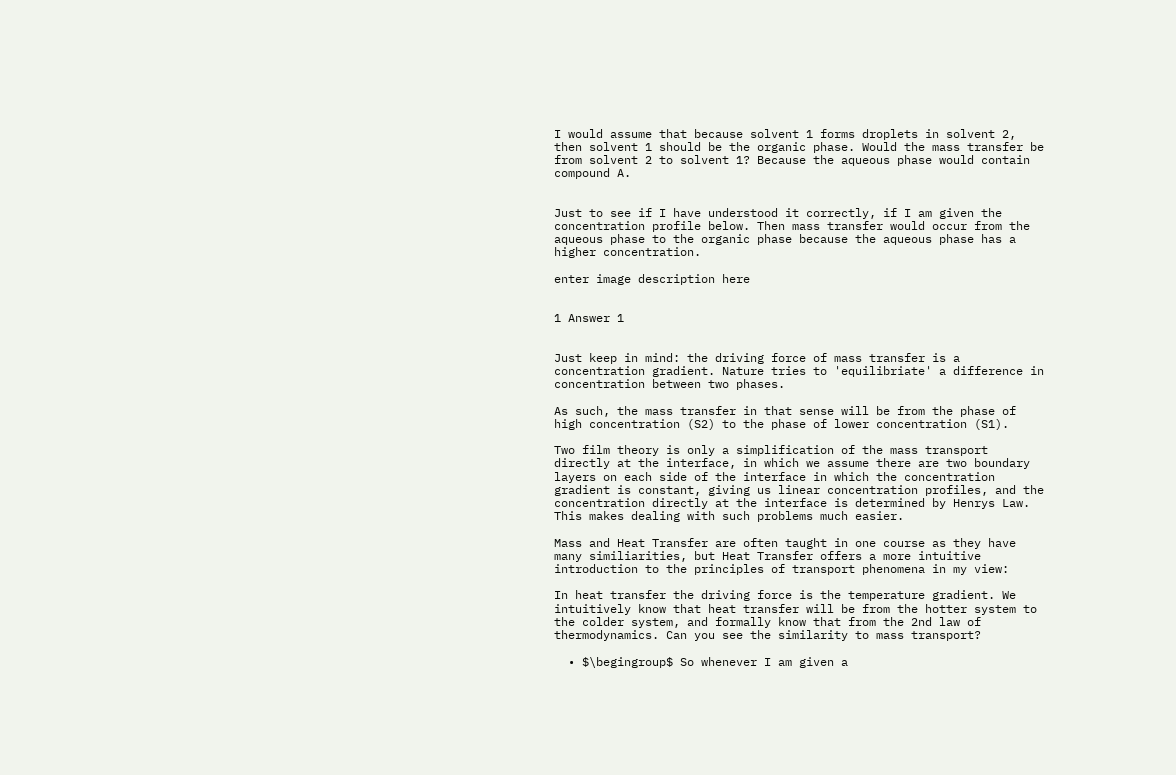I would assume that because solvent 1 forms droplets in solvent 2, then solvent 1 should be the organic phase. Would the mass transfer be from solvent 2 to solvent 1? Because the aqueous phase would contain compound A.


Just to see if I have understood it correctly, if I am given the concentration profile below. Then mass transfer would occur from the aqueous phase to the organic phase because the aqueous phase has a higher concentration.

enter image description here


1 Answer 1


Just keep in mind: the driving force of mass transfer is a concentration gradient. Nature tries to 'equilibriate' a difference in concentration between two phases.

As such, the mass transfer in that sense will be from the phase of high concentration (S2) to the phase of lower concentration (S1).

Two film theory is only a simplification of the mass transport directly at the interface, in which we assume there are two boundary layers on each side of the interface in which the concentration gradient is constant, giving us linear concentration profiles, and the concentration directly at the interface is determined by Henrys Law. This makes dealing with such problems much easier.

Mass and Heat Transfer are often taught in one course as they have many similiarities, but Heat Transfer offers a more intuitive introduction to the principles of transport phenomena in my view:

In heat transfer the driving force is the temperature gradient. We intuitively know that heat transfer will be from the hotter system to the colder system, and formally know that from the 2nd law of thermodynamics. Can you see the similarity to mass transport?

  • $\begingroup$ So whenever I am given a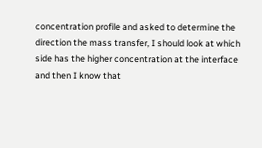concentration profile and asked to determine the direction the mass transfer, I should look at which side has the higher concentration at the interface and then I know that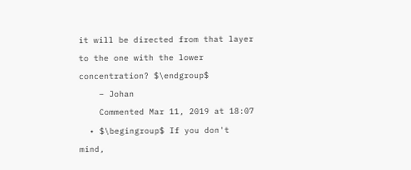it will be directed from that layer to the one with the lower concentration? $\endgroup$
    – Johan
    Commented Mar 11, 2019 at 18:07
  • $\begingroup$ If you don't mind,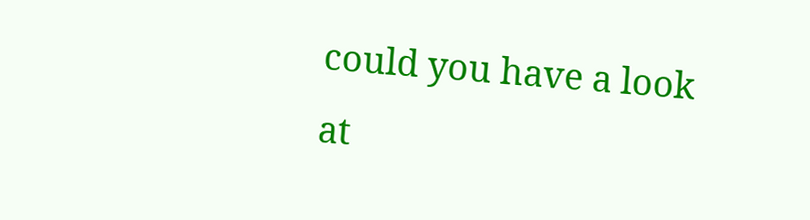could you have a look at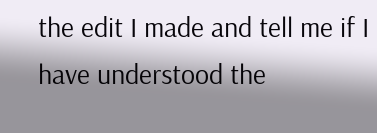the edit I made and tell me if I have understood the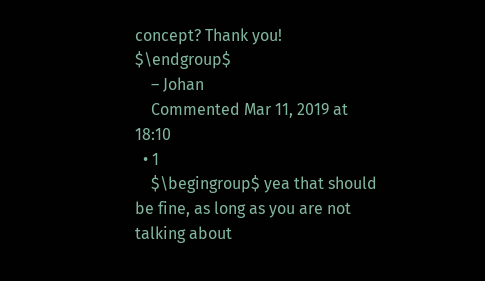concept? Thank you! $\endgroup$
    – Johan
    Commented Mar 11, 2019 at 18:10
  • 1
    $\begingroup$ yea that should be fine, as long as you are not talking about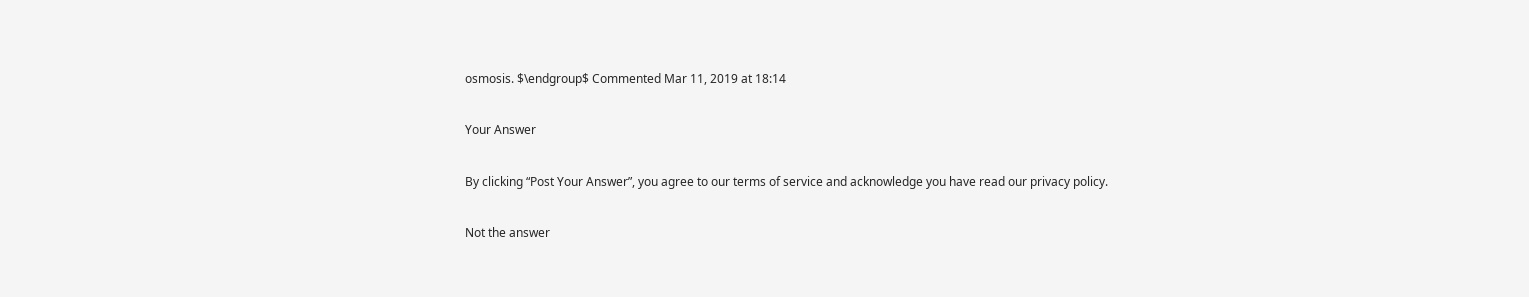osmosis. $\endgroup$ Commented Mar 11, 2019 at 18:14

Your Answer

By clicking “Post Your Answer”, you agree to our terms of service and acknowledge you have read our privacy policy.

Not the answer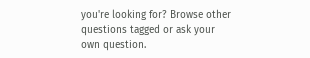you're looking for? Browse other questions tagged or ask your own question.